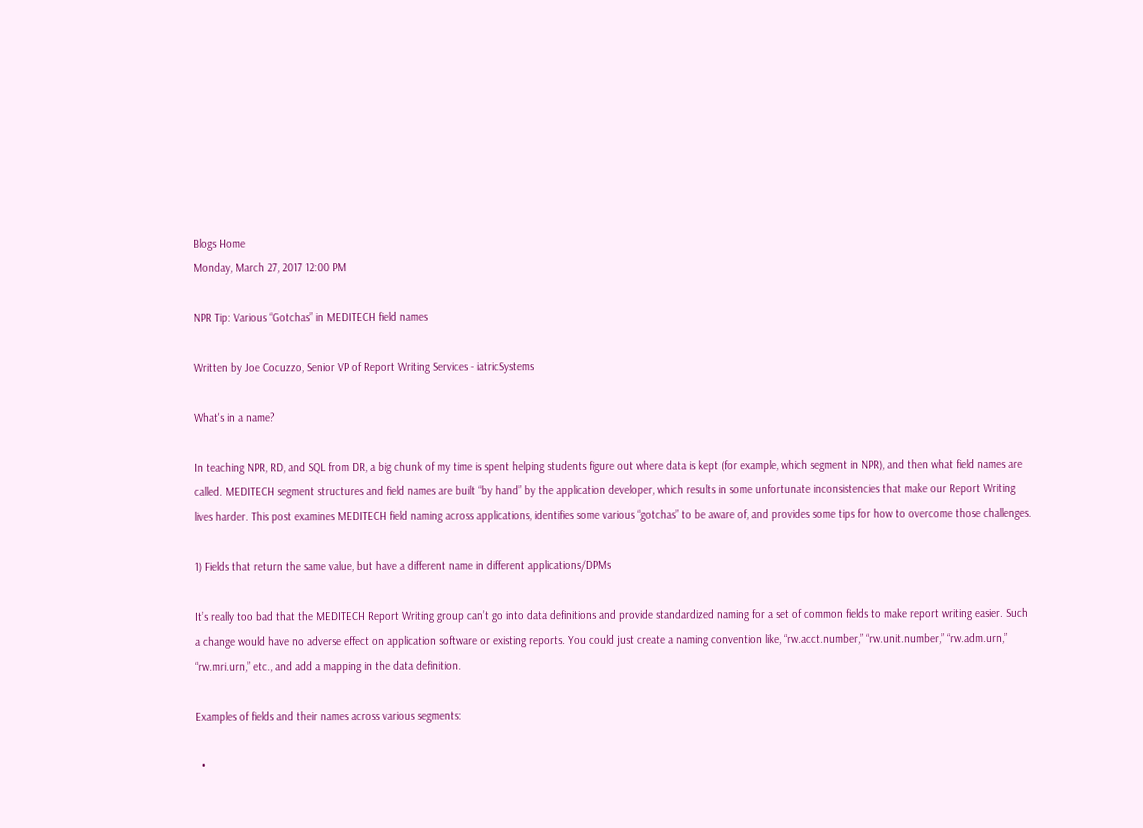Blogs Home
Monday, March 27, 2017 12:00 PM

NPR Tip: Various “Gotchas” in MEDITECH field names

Written by Joe Cocuzzo, Senior VP of Report Writing Services - iatricSystems

What's in a name?

In teaching NPR, RD, and SQL from DR, a big chunk of my time is spent helping students figure out where data is kept (for example, which segment in NPR), and then what field names are called. MEDITECH segment structures and field names are built “by hand” by the application developer, which results in some unfortunate inconsistencies that make our Report Writing lives harder. This post examines MEDITECH field naming across applications, identifies some various “gotchas” to be aware of, and provides some tips for how to overcome those challenges.

1) Fields that return the same value, but have a different name in different applications/DPMs

It’s really too bad that the MEDITECH Report Writing group can’t go into data definitions and provide standardized naming for a set of common fields to make report writing easier. Such a change would have no adverse effect on application software or existing reports. You could just create a naming convention like, “rw.acct.number,” “rw.unit.number,” “rw.adm.urn,” “rw.mri.urn,” etc., and add a mapping in the data definition.

Examples of fields and their names across various segments:

  •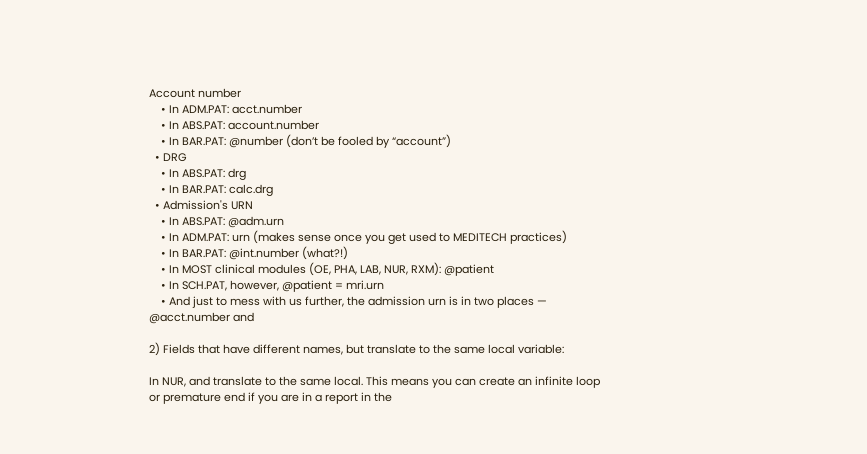Account number
    • In ADM.PAT: acct.number
    • In ABS.PAT: account.number
    • In BAR.PAT: @number (don’t be fooled by “account”)
  • DRG
    • In ABS.PAT: drg
    • In BAR.PAT: calc.drg
  • Admission's URN
    • In ABS.PAT: @adm.urn
    • In ADM.PAT: urn (makes sense once you get used to MEDITECH practices)
    • In BAR.PAT: @int.number (what?!)
    • In MOST clinical modules (OE, PHA, LAB, NUR, RXM): @patient
    • In SCH.PAT, however, @patient = mri.urn
    • And just to mess with us further, the admission urn is in two places — @acct.number and

2) Fields that have different names, but translate to the same local variable:

In NUR, and translate to the same local. This means you can create an infinite loop or premature end if you are in a report in the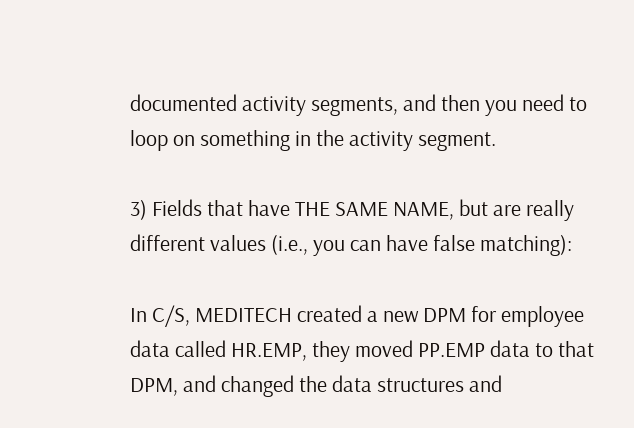documented activity segments, and then you need to loop on something in the activity segment.

3) Fields that have THE SAME NAME, but are really different values (i.e., you can have false matching):

In C/S, MEDITECH created a new DPM for employee data called HR.EMP, they moved PP.EMP data to that DPM, and changed the data structures and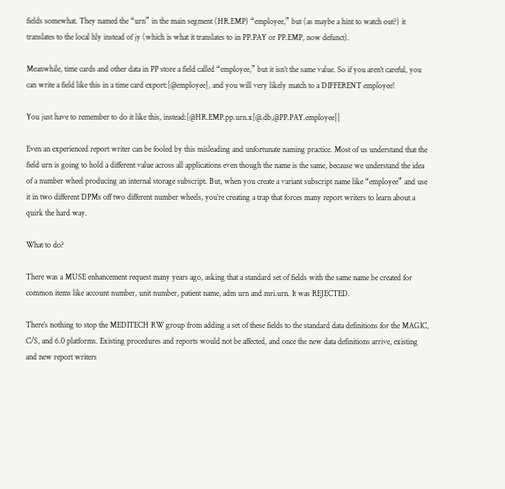fields somewhat. They named the “urn” in the main segment (HR.EMP) “employee,” but (as maybe a hint to watch out?) it translates to the local hly instead of jy (which is what it translates to in PP.PAY or PP.EMP, now defunct).

Meanwhile, time cards and other data in PP store a field called “employee,” but it isn’t the same value. So if you aren’t careful, you can write a field like this in a time card export:[@employee], and you will very likely match to a DIFFERENT employee!

You just have to remember to do it like this, instead:[@HR.EMP.pp.urn.x[@.db,@PP.PAY.employee]]

Even an experienced report writer can be fooled by this misleading and unfortunate naming practice. Most of us understand that the field urn is going to hold a different value across all applications even though the name is the same, because we understand the idea of a number wheel producing an internal storage subscript. But, when you create a variant subscript name like “employee” and use it in two different DPMs off two different number wheels, you’re creating a trap that forces many report writers to learn about a quirk the hard way.

What to do?

There was a MUSE enhancement request many years ago, asking that a standard set of fields with the same name be created for common items like account number, unit number, patient name, adm urn and mri.urn. It was REJECTED.

There’s nothing to stop the MEDITECH RW group from adding a set of these fields to the standard data definitions for the MAGIC, C/S, and 6.0 platforms. Existing procedures and reports would not be affected, and once the new data definitions arrive, existing and new report writers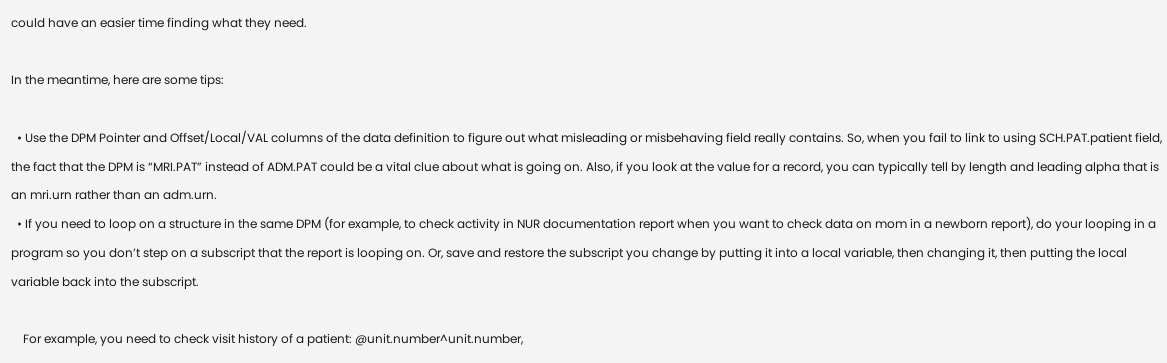could have an easier time finding what they need.

In the meantime, here are some tips:

  • Use the DPM Pointer and Offset/Local/VAL columns of the data definition to figure out what misleading or misbehaving field really contains. So, when you fail to link to using SCH.PAT.patient field, the fact that the DPM is “MRI.PAT” instead of ADM.PAT could be a vital clue about what is going on. Also, if you look at the value for a record, you can typically tell by length and leading alpha that is an mri.urn rather than an adm.urn.
  • If you need to loop on a structure in the same DPM (for example, to check activity in NUR documentation report when you want to check data on mom in a newborn report), do your looping in a program so you don’t step on a subscript that the report is looping on. Or, save and restore the subscript you change by putting it into a local variable, then changing it, then putting the local variable back into the subscript.

    For example, you need to check visit history of a patient: @unit.number^unit.number,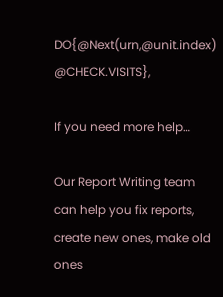DO{@Next(urn,@unit.index) @CHECK.VISITS},

If you need more help…

Our Report Writing team can help you fix reports, create new ones, make old ones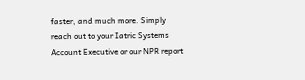faster, and much more. Simply reach out to your Iatric Systems Account Executive or our NPR report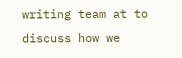writing team at to discuss how we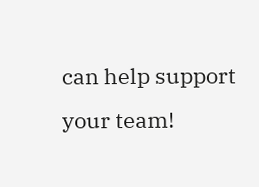can help support your team!